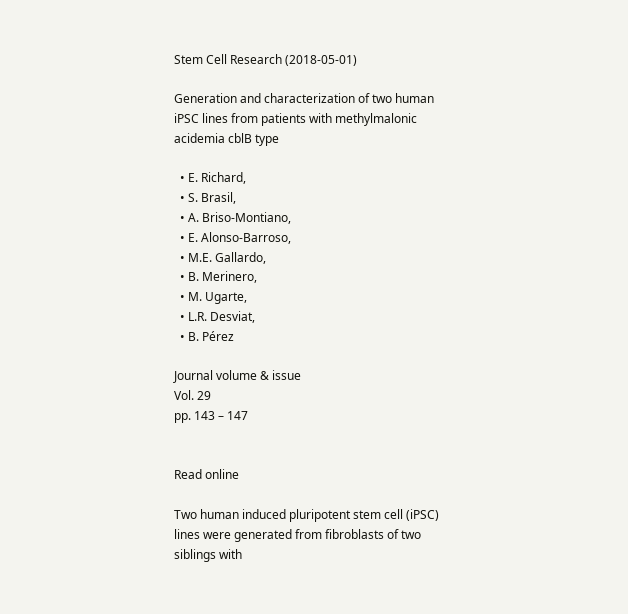Stem Cell Research (2018-05-01)

Generation and characterization of two human iPSC lines from patients with methylmalonic acidemia cblB type

  • E. Richard,
  • S. Brasil,
  • A. Briso-Montiano,
  • E. Alonso-Barroso,
  • M.E. Gallardo,
  • B. Merinero,
  • M. Ugarte,
  • L.R. Desviat,
  • B. Pérez

Journal volume & issue
Vol. 29
pp. 143 – 147


Read online

Two human induced pluripotent stem cell (iPSC) lines were generated from fibroblasts of two siblings with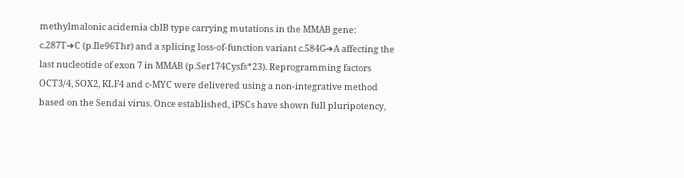methylmalonic acidemia cblB type carrying mutations in the MMAB gene: c.287T➔C (p.Ile96Thr) and a splicing loss-of-function variant c.584G➔A affecting the last nucleotide of exon 7 in MMAB (p.Ser174Cysfs*23). Reprogramming factors OCT3/4, SOX2, KLF4 and c-MYC were delivered using a non-integrative method based on the Sendai virus. Once established, iPSCs have shown full pluripotency,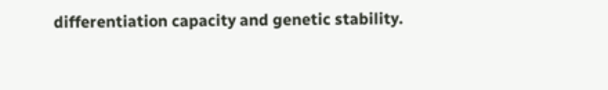differentiation capacity and genetic stability.